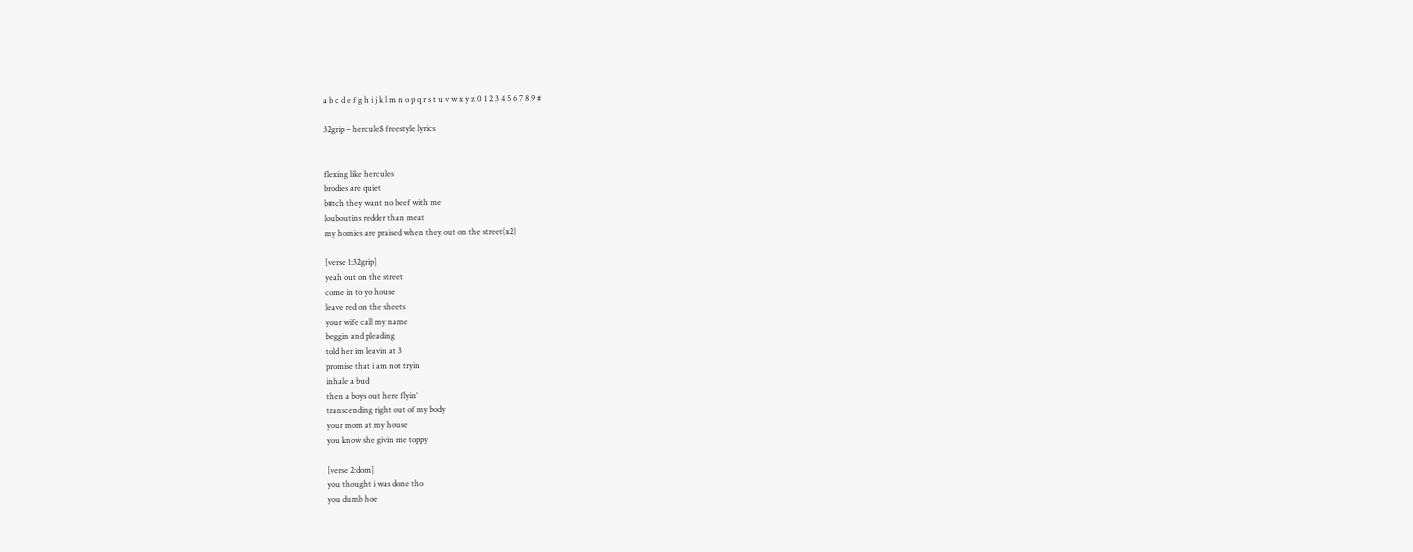a b c d e f g h i j k l m n o p q r s t u v w x y z 0 1 2 3 4 5 6 7 8 9 #

32grip – hercule$ freestyle lyrics


flexing like hercules
brodies are quiet
b#tch they want no beef with me
louboutins redder than meat
my homies are praised when they out on the street(x2)

[verse 1:32grip]
yeah out on the street
come in to yo house
leave red on the sheets
your wife call my name
beggin and pleading
told her im leavin at 3
promise that i am not tryin
inhale a bud
then a boys out here flyin’
transcending right out of my body
your mom at my house
you know she givin me toppy

[verse 2:dom]
you thought i was done tho
you dumb hoe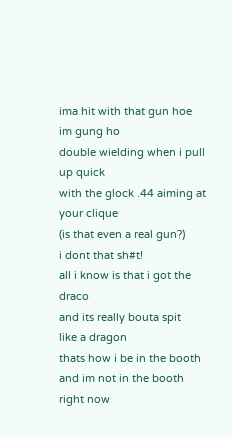ima hit with that gun hoe
im gung ho
double wielding when i pull up quick
with the glock .44 aiming at your clique
(is that even a real gun?)
i dont that sh#t!
all i know is that i got the draco
and its really bouta spit
like a dragon
thats how i be in the booth
and im not in the booth right now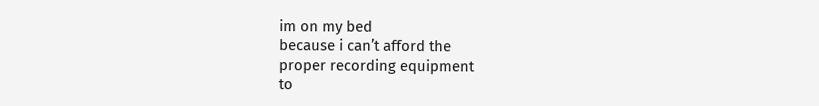im on my bed
because i can’t afford the
proper recording equipment
to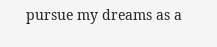pursue my dreams as a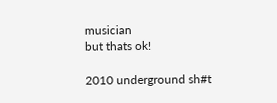musician
but thats ok!

2010 underground sh#t